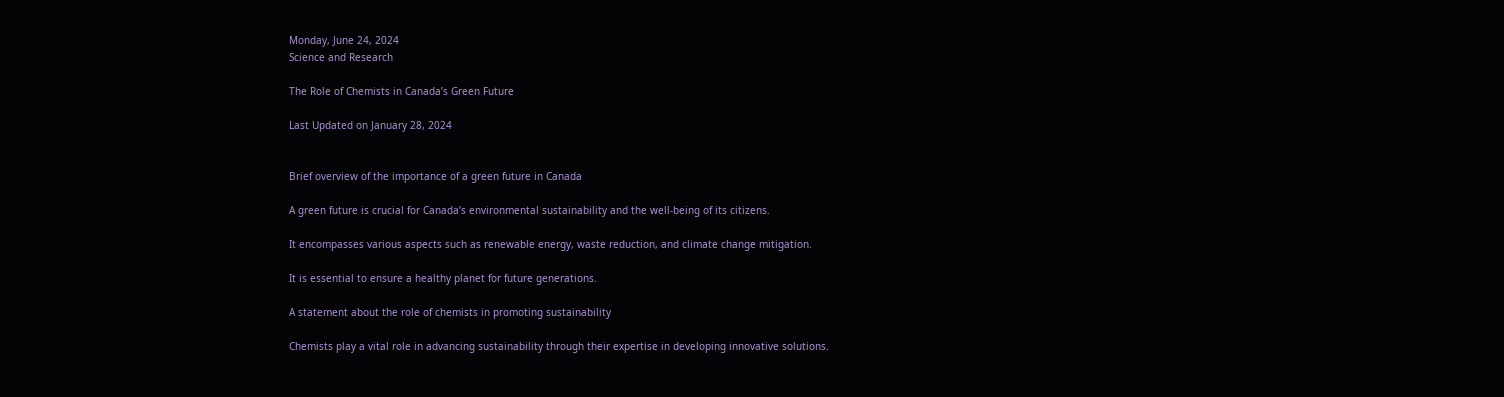Monday, June 24, 2024
Science and Research

The Role of Chemists in Canada’s Green Future

Last Updated on January 28, 2024


Brief overview of the importance of a green future in Canada

A green future is crucial for Canada’s environmental sustainability and the well-being of its citizens.

It encompasses various aspects such as renewable energy, waste reduction, and climate change mitigation.

It is essential to ensure a healthy planet for future generations.

A statement about the role of chemists in promoting sustainability

Chemists play a vital role in advancing sustainability through their expertise in developing innovative solutions.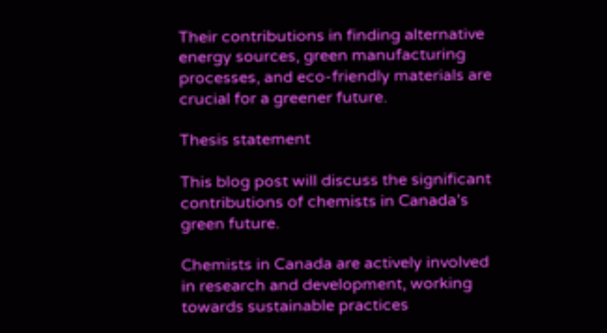Their contributions in finding alternative energy sources, green manufacturing processes, and eco-friendly materials are crucial for a greener future.

Thesis statement

This blog post will discuss the significant contributions of chemists in Canada’s green future.

Chemists in Canada are actively involved in research and development, working towards sustainable practices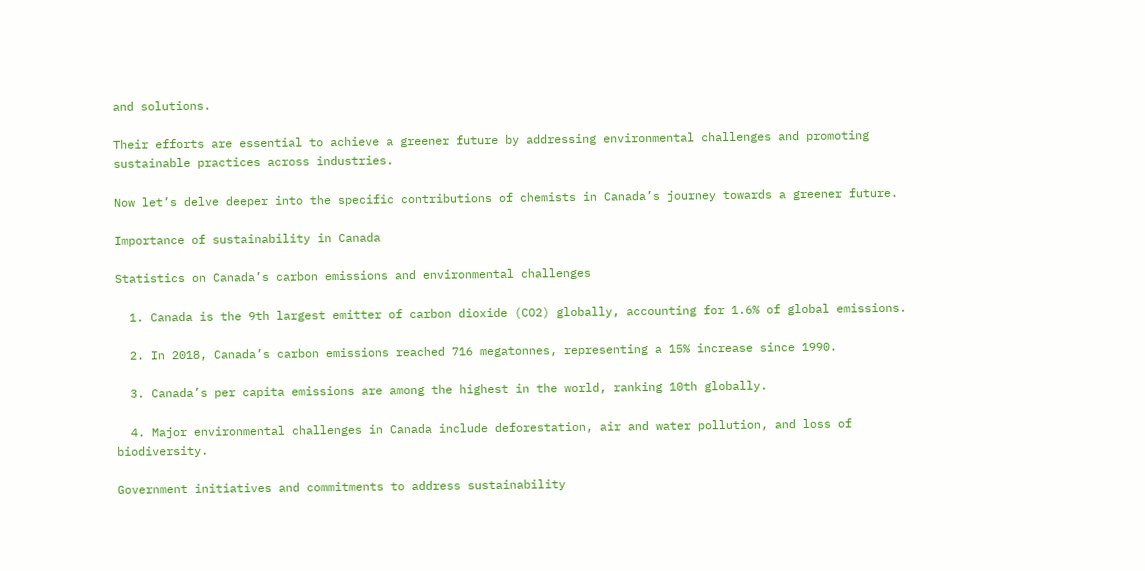and solutions.

Their efforts are essential to achieve a greener future by addressing environmental challenges and promoting sustainable practices across industries.

Now let’s delve deeper into the specific contributions of chemists in Canada’s journey towards a greener future.

Importance of sustainability in Canada

Statistics on Canada’s carbon emissions and environmental challenges

  1. Canada is the 9th largest emitter of carbon dioxide (CO2) globally, accounting for 1.6% of global emissions.

  2. In 2018, Canada’s carbon emissions reached 716 megatonnes, representing a 15% increase since 1990.

  3. Canada’s per capita emissions are among the highest in the world, ranking 10th globally.

  4. Major environmental challenges in Canada include deforestation, air and water pollution, and loss of biodiversity.

Government initiatives and commitments to address sustainability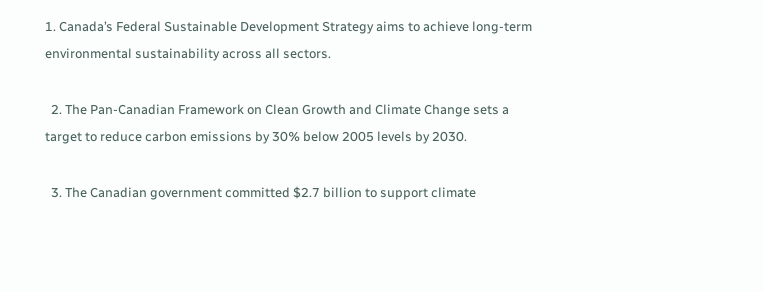1. Canada’s Federal Sustainable Development Strategy aims to achieve long-term environmental sustainability across all sectors.

  2. The Pan-Canadian Framework on Clean Growth and Climate Change sets a target to reduce carbon emissions by 30% below 2005 levels by 2030.

  3. The Canadian government committed $2.7 billion to support climate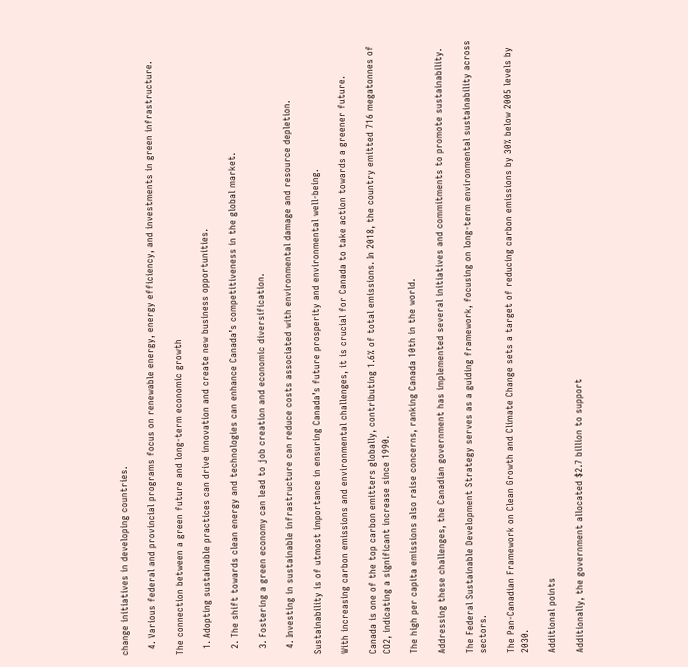change initiatives in developing countries.

  4. Various federal and provincial programs focus on renewable energy, energy efficiency, and investments in green infrastructure.

The connection between a green future and long-term economic growth

  1. Adopting sustainable practices can drive innovation and create new business opportunities.

  2. The shift towards clean energy and technologies can enhance Canada’s competitiveness in the global market.

  3. Fostering a green economy can lead to job creation and economic diversification.

  4. Investing in sustainable infrastructure can reduce costs associated with environmental damage and resource depletion.

Sustainability is of utmost importance in ensuring Canada’s future prosperity and environmental well-being.

With increasing carbon emissions and environmental challenges, it is crucial for Canada to take action towards a greener future.

Canada is one of the top carbon emitters globally, contributing 1.6% of total emissions. In 2018, the country emitted 716 megatonnes of CO2, indicating a significant increase since 1990.

The high per capita emissions also raise concerns, ranking Canada 10th in the world.

Addressing these challenges, the Canadian government has implemented several initiatives and commitments to promote sustainability.

The Federal Sustainable Development Strategy serves as a guiding framework, focusing on long-term environmental sustainability across sectors.

The Pan-Canadian Framework on Clean Growth and Climate Change sets a target of reducing carbon emissions by 30% below 2005 levels by 2030.

Additional points

Additionally, the government allocated $2.7 billion to support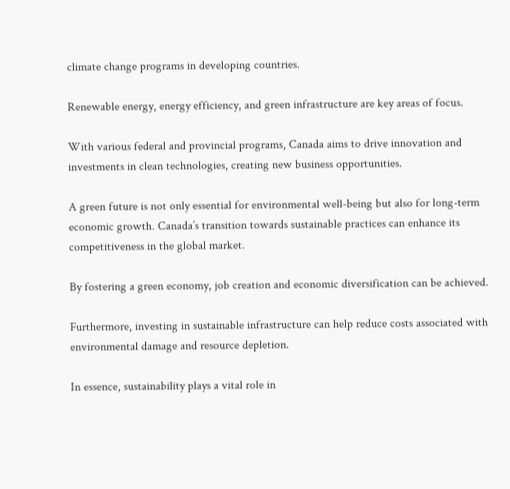climate change programs in developing countries.

Renewable energy, energy efficiency, and green infrastructure are key areas of focus.

With various federal and provincial programs, Canada aims to drive innovation and investments in clean technologies, creating new business opportunities.

A green future is not only essential for environmental well-being but also for long-term economic growth. Canada’s transition towards sustainable practices can enhance its competitiveness in the global market.

By fostering a green economy, job creation and economic diversification can be achieved.

Furthermore, investing in sustainable infrastructure can help reduce costs associated with environmental damage and resource depletion.

In essence, sustainability plays a vital role in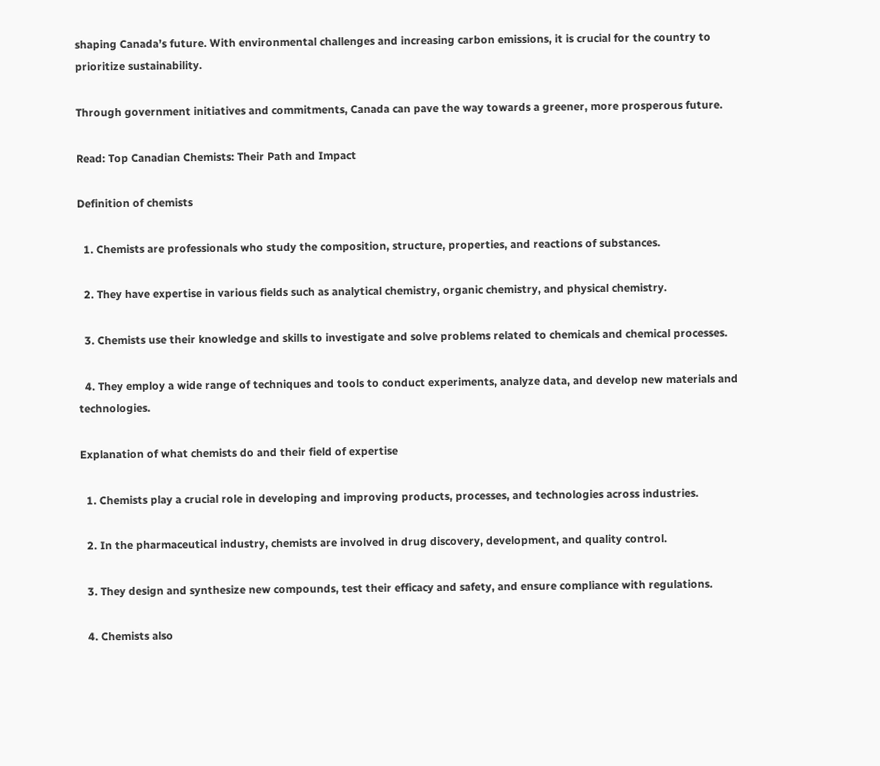shaping Canada’s future. With environmental challenges and increasing carbon emissions, it is crucial for the country to prioritize sustainability.

Through government initiatives and commitments, Canada can pave the way towards a greener, more prosperous future.

Read: Top Canadian Chemists: Their Path and Impact

Definition of chemists

  1. Chemists are professionals who study the composition, structure, properties, and reactions of substances.

  2. They have expertise in various fields such as analytical chemistry, organic chemistry, and physical chemistry.

  3. Chemists use their knowledge and skills to investigate and solve problems related to chemicals and chemical processes.

  4. They employ a wide range of techniques and tools to conduct experiments, analyze data, and develop new materials and technologies.

Explanation of what chemists do and their field of expertise

  1. Chemists play a crucial role in developing and improving products, processes, and technologies across industries.

  2. In the pharmaceutical industry, chemists are involved in drug discovery, development, and quality control.

  3. They design and synthesize new compounds, test their efficacy and safety, and ensure compliance with regulations.

  4. Chemists also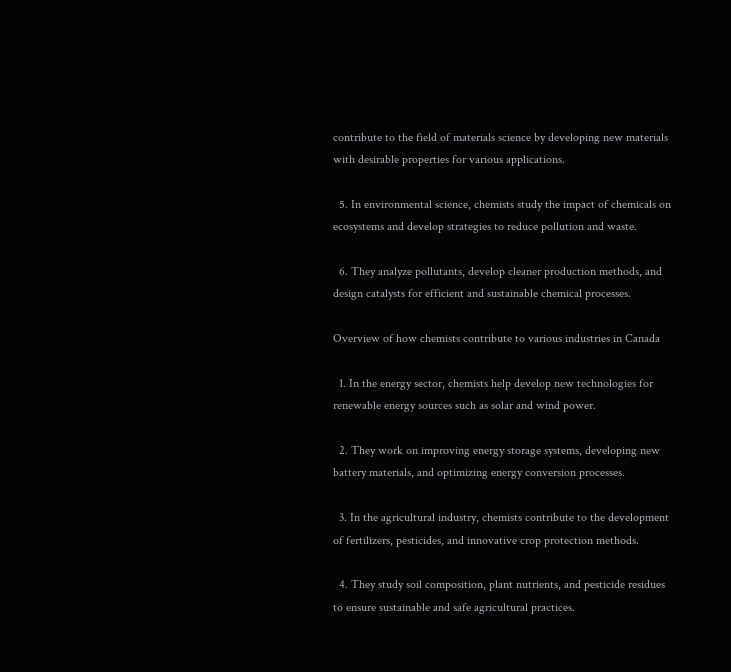contribute to the field of materials science by developing new materials with desirable properties for various applications.

  5. In environmental science, chemists study the impact of chemicals on ecosystems and develop strategies to reduce pollution and waste.

  6. They analyze pollutants, develop cleaner production methods, and design catalysts for efficient and sustainable chemical processes.

Overview of how chemists contribute to various industries in Canada

  1. In the energy sector, chemists help develop new technologies for renewable energy sources such as solar and wind power.

  2. They work on improving energy storage systems, developing new battery materials, and optimizing energy conversion processes.

  3. In the agricultural industry, chemists contribute to the development of fertilizers, pesticides, and innovative crop protection methods.

  4. They study soil composition, plant nutrients, and pesticide residues to ensure sustainable and safe agricultural practices.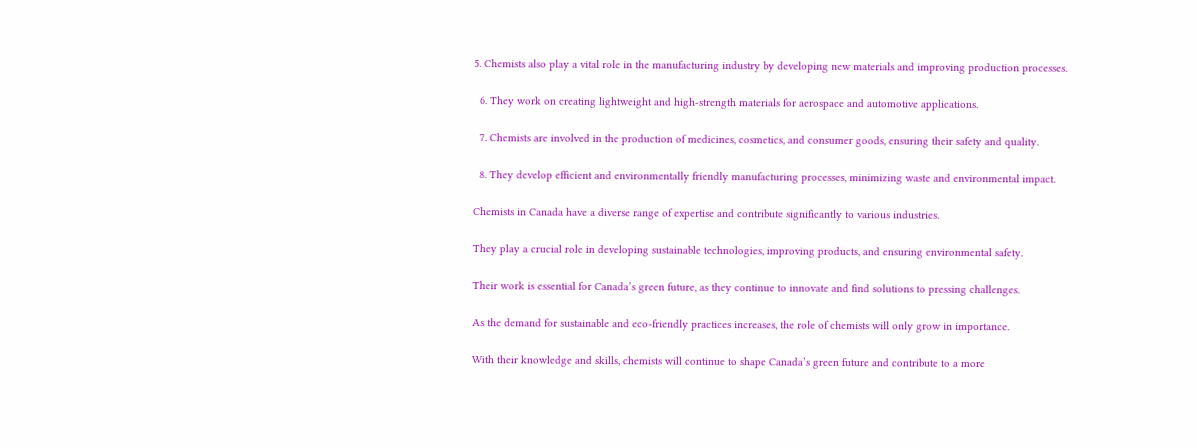5. Chemists also play a vital role in the manufacturing industry by developing new materials and improving production processes.

  6. They work on creating lightweight and high-strength materials for aerospace and automotive applications.

  7. Chemists are involved in the production of medicines, cosmetics, and consumer goods, ensuring their safety and quality.

  8. They develop efficient and environmentally friendly manufacturing processes, minimizing waste and environmental impact.

Chemists in Canada have a diverse range of expertise and contribute significantly to various industries.

They play a crucial role in developing sustainable technologies, improving products, and ensuring environmental safety.

Their work is essential for Canada’s green future, as they continue to innovate and find solutions to pressing challenges.

As the demand for sustainable and eco-friendly practices increases, the role of chemists will only grow in importance.

With their knowledge and skills, chemists will continue to shape Canada’s green future and contribute to a more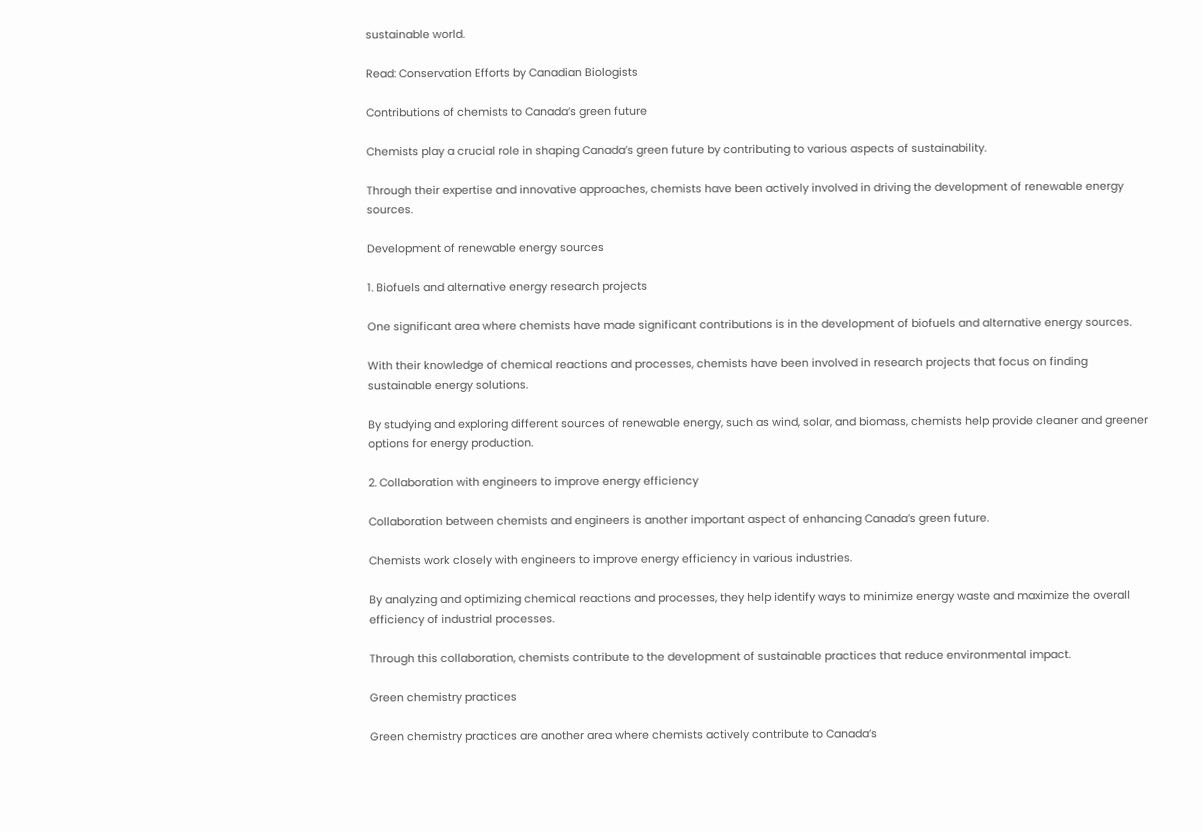sustainable world.

Read: Conservation Efforts by Canadian Biologists

Contributions of chemists to Canada’s green future

Chemists play a crucial role in shaping Canada’s green future by contributing to various aspects of sustainability.

Through their expertise and innovative approaches, chemists have been actively involved in driving the development of renewable energy sources.

Development of renewable energy sources

1. Biofuels and alternative energy research projects

One significant area where chemists have made significant contributions is in the development of biofuels and alternative energy sources.

With their knowledge of chemical reactions and processes, chemists have been involved in research projects that focus on finding sustainable energy solutions.

By studying and exploring different sources of renewable energy, such as wind, solar, and biomass, chemists help provide cleaner and greener options for energy production.

2. Collaboration with engineers to improve energy efficiency

Collaboration between chemists and engineers is another important aspect of enhancing Canada’s green future.

Chemists work closely with engineers to improve energy efficiency in various industries.

By analyzing and optimizing chemical reactions and processes, they help identify ways to minimize energy waste and maximize the overall efficiency of industrial processes.

Through this collaboration, chemists contribute to the development of sustainable practices that reduce environmental impact.

Green chemistry practices

Green chemistry practices are another area where chemists actively contribute to Canada’s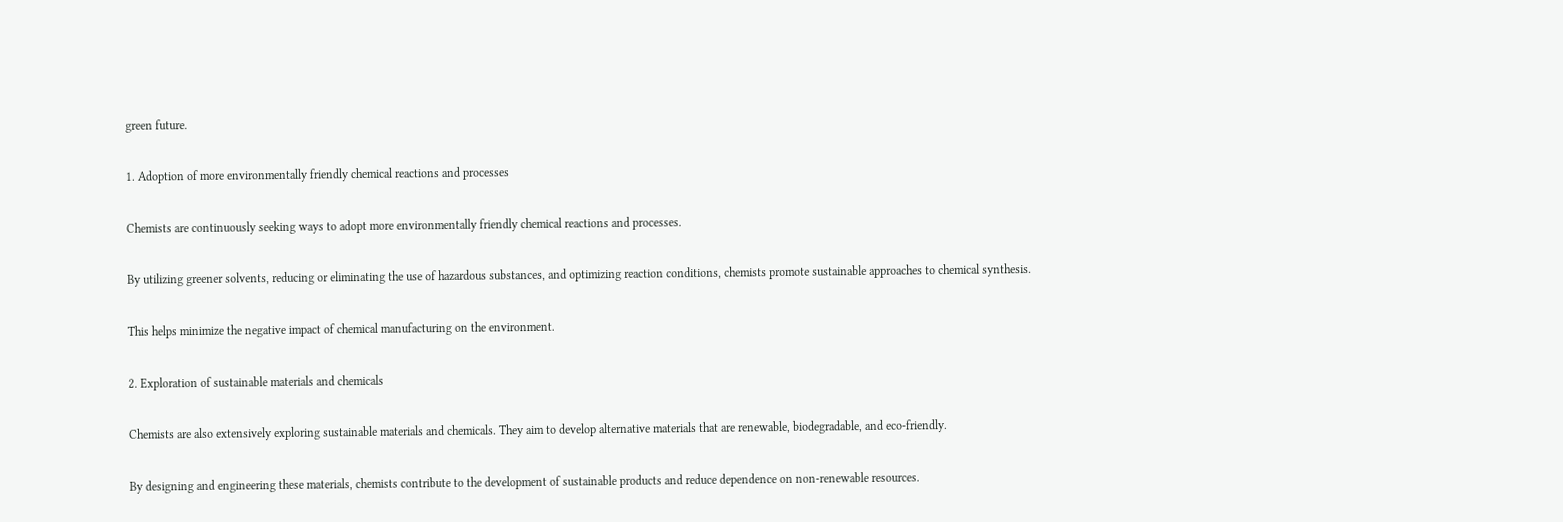green future.

1. Adoption of more environmentally friendly chemical reactions and processes

Chemists are continuously seeking ways to adopt more environmentally friendly chemical reactions and processes.

By utilizing greener solvents, reducing or eliminating the use of hazardous substances, and optimizing reaction conditions, chemists promote sustainable approaches to chemical synthesis.

This helps minimize the negative impact of chemical manufacturing on the environment.

2. Exploration of sustainable materials and chemicals

Chemists are also extensively exploring sustainable materials and chemicals. They aim to develop alternative materials that are renewable, biodegradable, and eco-friendly.

By designing and engineering these materials, chemists contribute to the development of sustainable products and reduce dependence on non-renewable resources.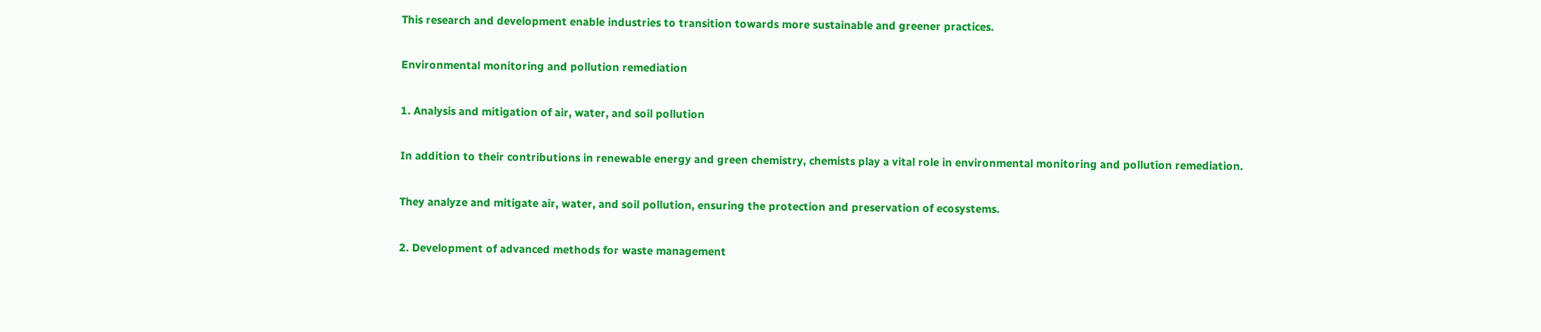This research and development enable industries to transition towards more sustainable and greener practices.

Environmental monitoring and pollution remediation

1. Analysis and mitigation of air, water, and soil pollution

In addition to their contributions in renewable energy and green chemistry, chemists play a vital role in environmental monitoring and pollution remediation.

They analyze and mitigate air, water, and soil pollution, ensuring the protection and preservation of ecosystems.

2. Development of advanced methods for waste management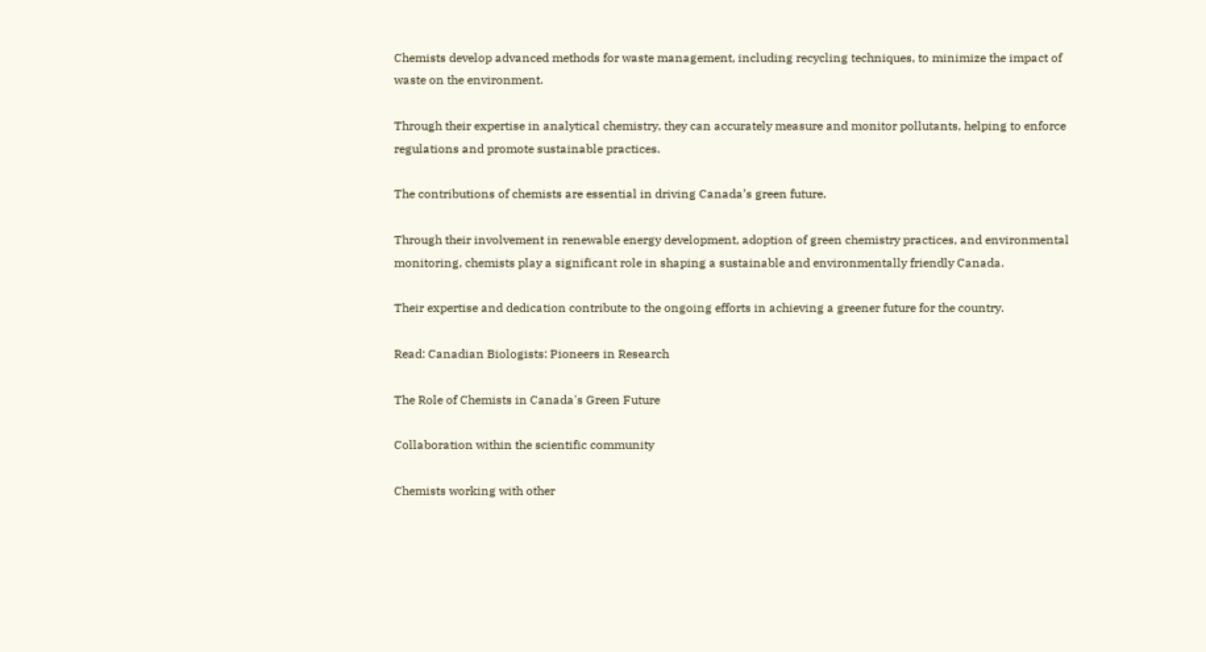Chemists develop advanced methods for waste management, including recycling techniques, to minimize the impact of waste on the environment.

Through their expertise in analytical chemistry, they can accurately measure and monitor pollutants, helping to enforce regulations and promote sustainable practices.

The contributions of chemists are essential in driving Canada’s green future.

Through their involvement in renewable energy development, adoption of green chemistry practices, and environmental monitoring, chemists play a significant role in shaping a sustainable and environmentally friendly Canada.

Their expertise and dedication contribute to the ongoing efforts in achieving a greener future for the country.

Read: Canadian Biologists: Pioneers in Research

The Role of Chemists in Canada's Green Future

Collaboration within the scientific community

Chemists working with other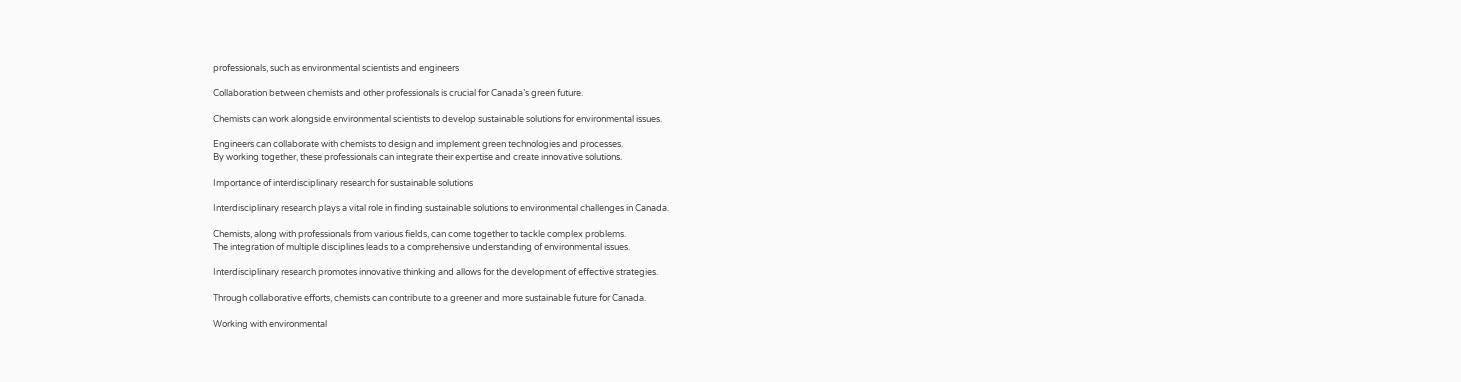professionals, such as environmental scientists and engineers

Collaboration between chemists and other professionals is crucial for Canada’s green future.

Chemists can work alongside environmental scientists to develop sustainable solutions for environmental issues.

Engineers can collaborate with chemists to design and implement green technologies and processes.
By working together, these professionals can integrate their expertise and create innovative solutions.

Importance of interdisciplinary research for sustainable solutions

Interdisciplinary research plays a vital role in finding sustainable solutions to environmental challenges in Canada.

Chemists, along with professionals from various fields, can come together to tackle complex problems.
The integration of multiple disciplines leads to a comprehensive understanding of environmental issues.

Interdisciplinary research promotes innovative thinking and allows for the development of effective strategies.

Through collaborative efforts, chemists can contribute to a greener and more sustainable future for Canada.

Working with environmental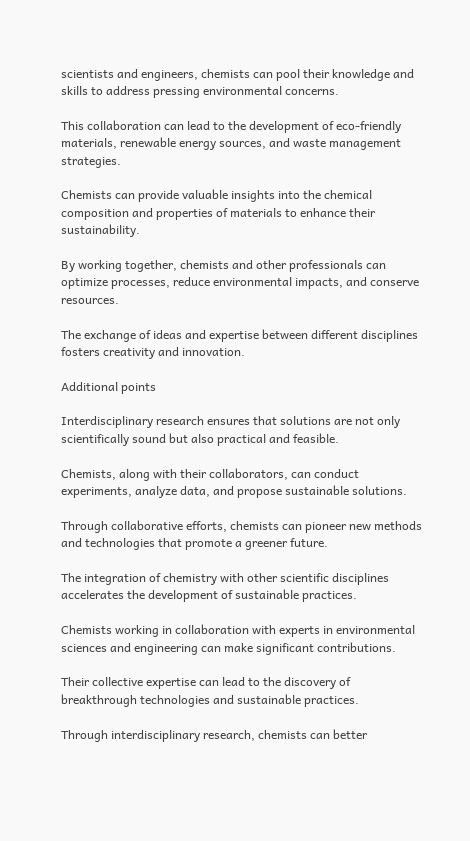scientists and engineers, chemists can pool their knowledge and skills to address pressing environmental concerns.

This collaboration can lead to the development of eco-friendly materials, renewable energy sources, and waste management strategies.

Chemists can provide valuable insights into the chemical composition and properties of materials to enhance their sustainability.

By working together, chemists and other professionals can optimize processes, reduce environmental impacts, and conserve resources.

The exchange of ideas and expertise between different disciplines fosters creativity and innovation.

Additional points

Interdisciplinary research ensures that solutions are not only scientifically sound but also practical and feasible.

Chemists, along with their collaborators, can conduct experiments, analyze data, and propose sustainable solutions.

Through collaborative efforts, chemists can pioneer new methods and technologies that promote a greener future.

The integration of chemistry with other scientific disciplines accelerates the development of sustainable practices.

Chemists working in collaboration with experts in environmental sciences and engineering can make significant contributions.

Their collective expertise can lead to the discovery of breakthrough technologies and sustainable practices.

Through interdisciplinary research, chemists can better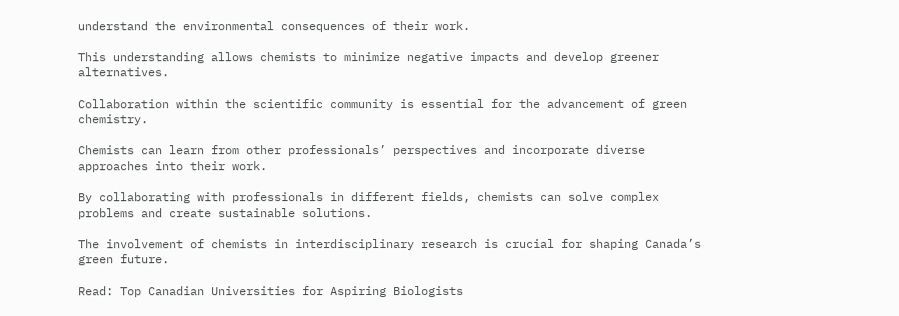understand the environmental consequences of their work.

This understanding allows chemists to minimize negative impacts and develop greener alternatives.

Collaboration within the scientific community is essential for the advancement of green chemistry.

Chemists can learn from other professionals’ perspectives and incorporate diverse approaches into their work.

By collaborating with professionals in different fields, chemists can solve complex problems and create sustainable solutions.

The involvement of chemists in interdisciplinary research is crucial for shaping Canada’s green future.

Read: Top Canadian Universities for Aspiring Biologists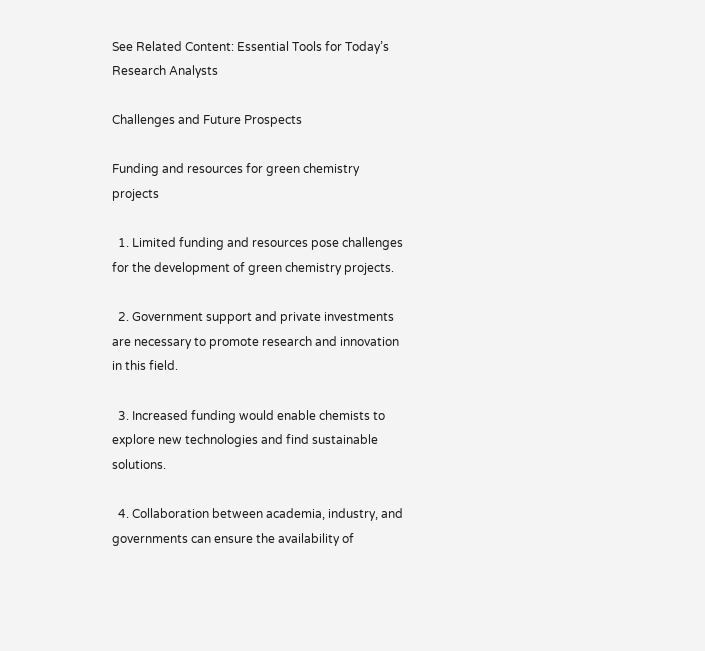See Related Content: Essential Tools for Today’s Research Analysts

Challenges and Future Prospects

Funding and resources for green chemistry projects

  1. Limited funding and resources pose challenges for the development of green chemistry projects.

  2. Government support and private investments are necessary to promote research and innovation in this field.

  3. Increased funding would enable chemists to explore new technologies and find sustainable solutions.

  4. Collaboration between academia, industry, and governments can ensure the availability of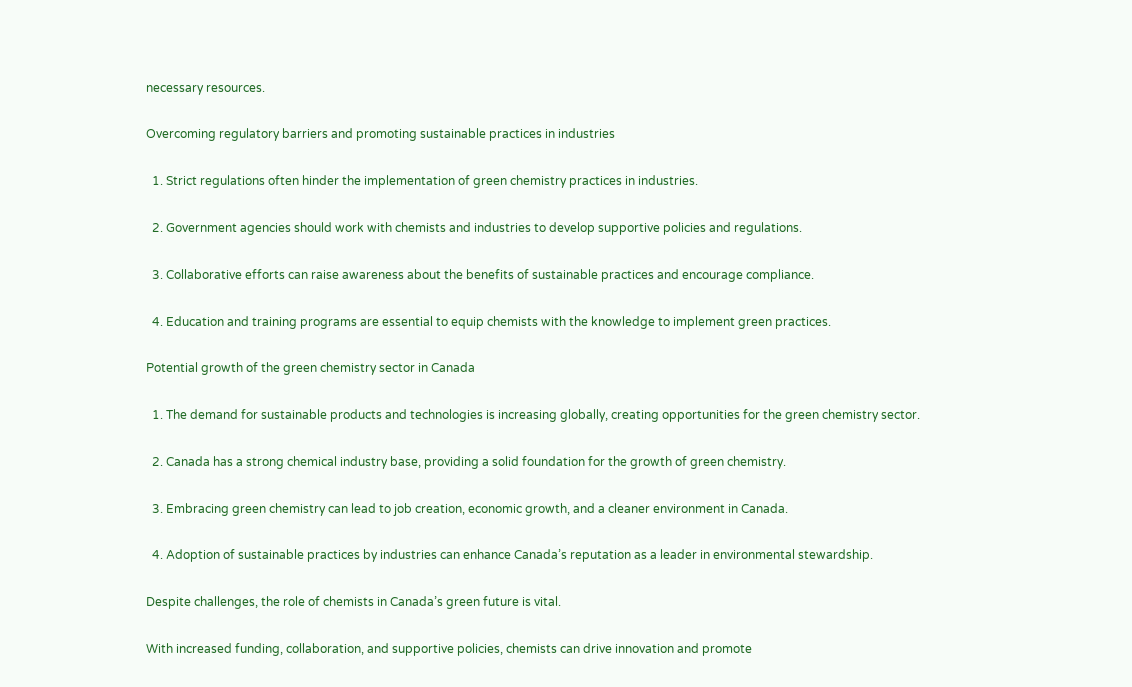necessary resources.

Overcoming regulatory barriers and promoting sustainable practices in industries

  1. Strict regulations often hinder the implementation of green chemistry practices in industries.

  2. Government agencies should work with chemists and industries to develop supportive policies and regulations.

  3. Collaborative efforts can raise awareness about the benefits of sustainable practices and encourage compliance.

  4. Education and training programs are essential to equip chemists with the knowledge to implement green practices.

Potential growth of the green chemistry sector in Canada

  1. The demand for sustainable products and technologies is increasing globally, creating opportunities for the green chemistry sector.

  2. Canada has a strong chemical industry base, providing a solid foundation for the growth of green chemistry.

  3. Embracing green chemistry can lead to job creation, economic growth, and a cleaner environment in Canada.

  4. Adoption of sustainable practices by industries can enhance Canada’s reputation as a leader in environmental stewardship.

Despite challenges, the role of chemists in Canada’s green future is vital.

With increased funding, collaboration, and supportive policies, chemists can drive innovation and promote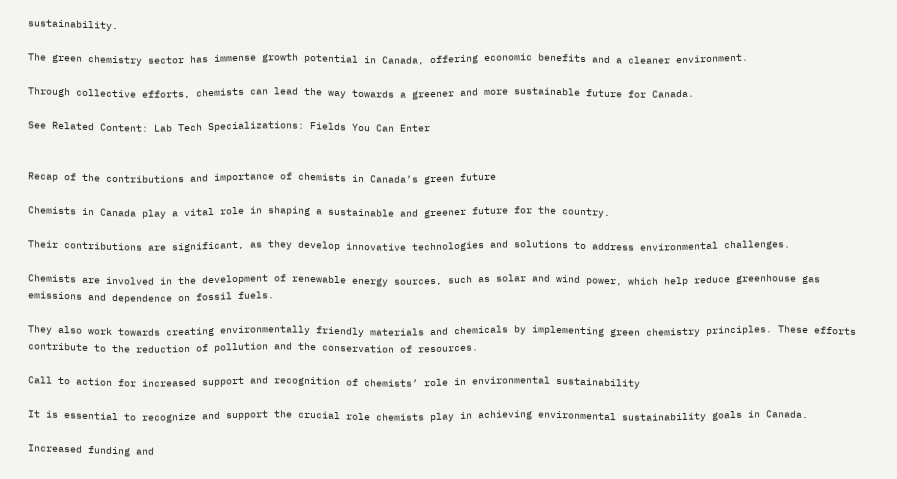sustainability.

The green chemistry sector has immense growth potential in Canada, offering economic benefits and a cleaner environment.

Through collective efforts, chemists can lead the way towards a greener and more sustainable future for Canada.

See Related Content: Lab Tech Specializations: Fields You Can Enter


Recap of the contributions and importance of chemists in Canada’s green future

Chemists in Canada play a vital role in shaping a sustainable and greener future for the country.

Their contributions are significant, as they develop innovative technologies and solutions to address environmental challenges.

Chemists are involved in the development of renewable energy sources, such as solar and wind power, which help reduce greenhouse gas emissions and dependence on fossil fuels.

They also work towards creating environmentally friendly materials and chemicals by implementing green chemistry principles. These efforts contribute to the reduction of pollution and the conservation of resources.

Call to action for increased support and recognition of chemists’ role in environmental sustainability

It is essential to recognize and support the crucial role chemists play in achieving environmental sustainability goals in Canada.

Increased funding and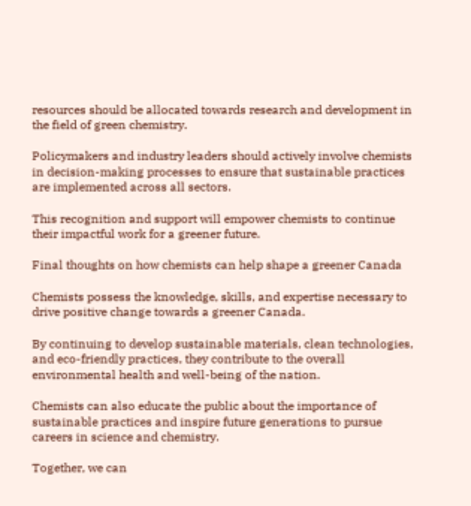resources should be allocated towards research and development in the field of green chemistry.

Policymakers and industry leaders should actively involve chemists in decision-making processes to ensure that sustainable practices are implemented across all sectors.

This recognition and support will empower chemists to continue their impactful work for a greener future.

Final thoughts on how chemists can help shape a greener Canada

Chemists possess the knowledge, skills, and expertise necessary to drive positive change towards a greener Canada.

By continuing to develop sustainable materials, clean technologies, and eco-friendly practices, they contribute to the overall environmental health and well-being of the nation.

Chemists can also educate the public about the importance of sustainable practices and inspire future generations to pursue careers in science and chemistry.

Together, we can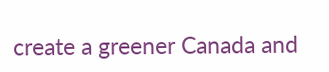create a greener Canada and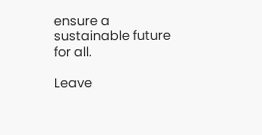ensure a sustainable future for all.

Leave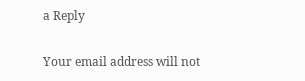a Reply

Your email address will not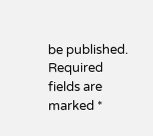be published. Required fields are marked *